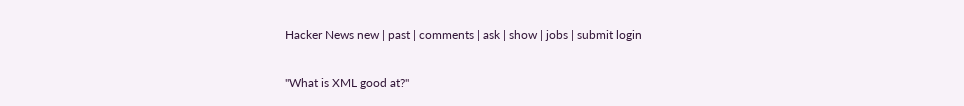Hacker News new | past | comments | ask | show | jobs | submit login

"What is XML good at?"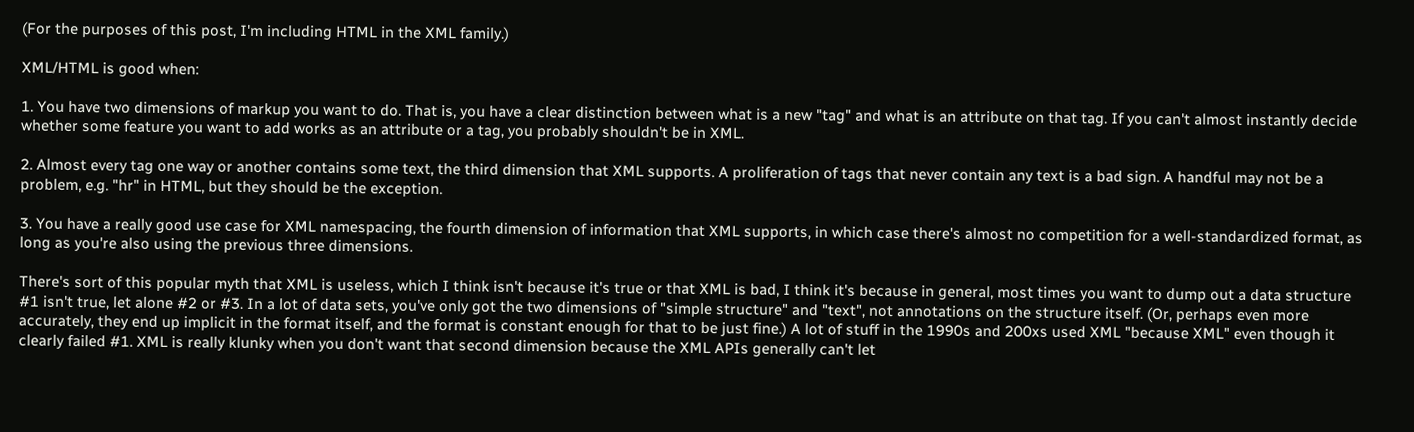(For the purposes of this post, I'm including HTML in the XML family.)

XML/HTML is good when:

1. You have two dimensions of markup you want to do. That is, you have a clear distinction between what is a new "tag" and what is an attribute on that tag. If you can't almost instantly decide whether some feature you want to add works as an attribute or a tag, you probably shouldn't be in XML.

2. Almost every tag one way or another contains some text, the third dimension that XML supports. A proliferation of tags that never contain any text is a bad sign. A handful may not be a problem, e.g. "hr" in HTML, but they should be the exception.

3. You have a really good use case for XML namespacing, the fourth dimension of information that XML supports, in which case there's almost no competition for a well-standardized format, as long as you're also using the previous three dimensions.

There's sort of this popular myth that XML is useless, which I think isn't because it's true or that XML is bad, I think it's because in general, most times you want to dump out a data structure #1 isn't true, let alone #2 or #3. In a lot of data sets, you've only got the two dimensions of "simple structure" and "text", not annotations on the structure itself. (Or, perhaps even more accurately, they end up implicit in the format itself, and the format is constant enough for that to be just fine.) A lot of stuff in the 1990s and 200xs used XML "because XML" even though it clearly failed #1. XML is really klunky when you don't want that second dimension because the XML APIs generally can't let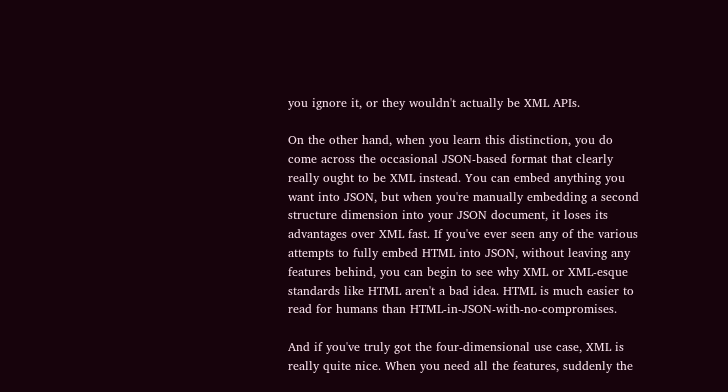you ignore it, or they wouldn't actually be XML APIs.

On the other hand, when you learn this distinction, you do come across the occasional JSON-based format that clearly really ought to be XML instead. You can embed anything you want into JSON, but when you're manually embedding a second structure dimension into your JSON document, it loses its advantages over XML fast. If you've ever seen any of the various attempts to fully embed HTML into JSON, without leaving any features behind, you can begin to see why XML or XML-esque standards like HTML aren't a bad idea. HTML is much easier to read for humans than HTML-in-JSON-with-no-compromises.

And if you've truly got the four-dimensional use case, XML is really quite nice. When you need all the features, suddenly the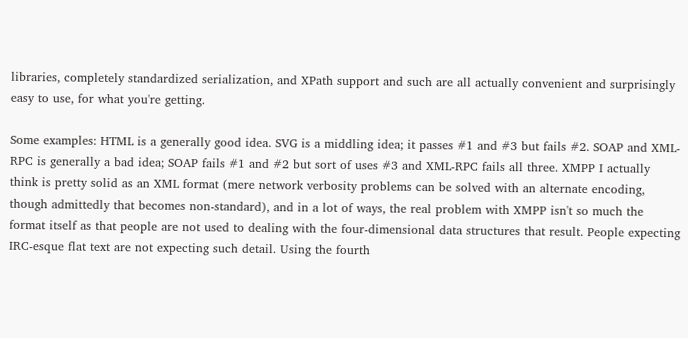libraries, completely standardized serialization, and XPath support and such are all actually convenient and surprisingly easy to use, for what you're getting.

Some examples: HTML is a generally good idea. SVG is a middling idea; it passes #1 and #3 but fails #2. SOAP and XML-RPC is generally a bad idea; SOAP fails #1 and #2 but sort of uses #3 and XML-RPC fails all three. XMPP I actually think is pretty solid as an XML format (mere network verbosity problems can be solved with an alternate encoding, though admittedly that becomes non-standard), and in a lot of ways, the real problem with XMPP isn't so much the format itself as that people are not used to dealing with the four-dimensional data structures that result. People expecting IRC-esque flat text are not expecting such detail. Using the fourth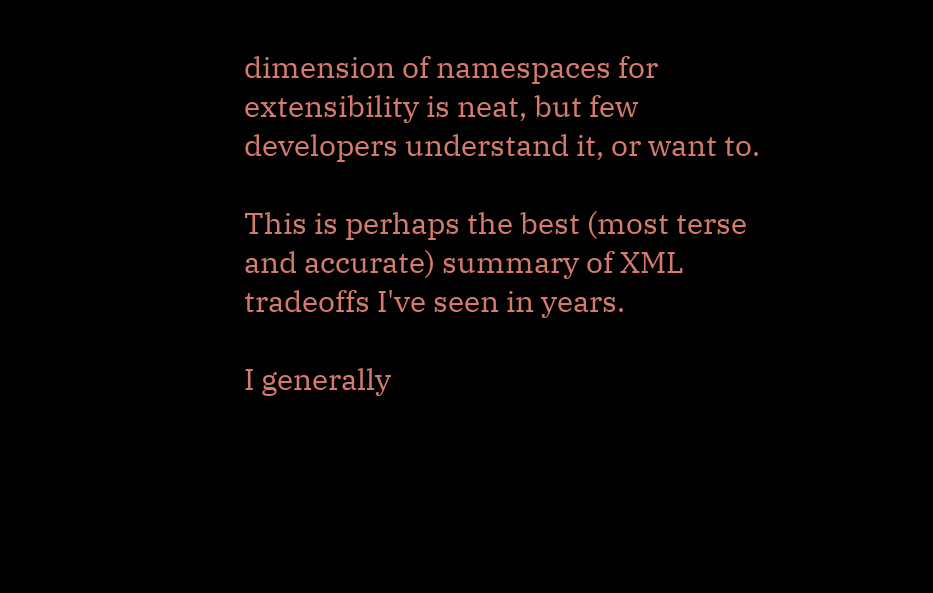dimension of namespaces for extensibility is neat, but few developers understand it, or want to.

This is perhaps the best (most terse and accurate) summary of XML tradeoffs I've seen in years.

I generally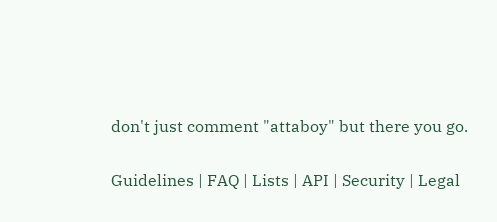don't just comment "attaboy" but there you go.

Guidelines | FAQ | Lists | API | Security | Legal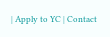| Apply to YC | Contact